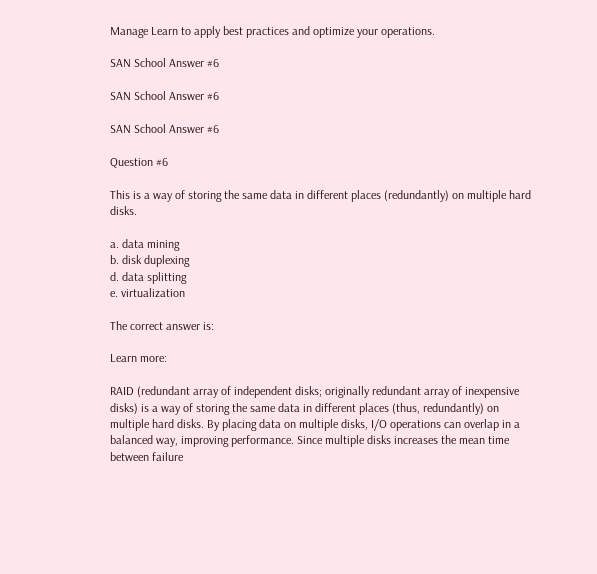Manage Learn to apply best practices and optimize your operations.

SAN School Answer #6

SAN School Answer #6

SAN School Answer #6

Question #6

This is a way of storing the same data in different places (redundantly) on multiple hard disks.

a. data mining
b. disk duplexing
d. data splitting
e. virtualization

The correct answer is:

Learn more:

RAID (redundant array of independent disks; originally redundant array of inexpensive disks) is a way of storing the same data in different places (thus, redundantly) on multiple hard disks. By placing data on multiple disks, I/O operations can overlap in a balanced way, improving performance. Since multiple disks increases the mean time between failure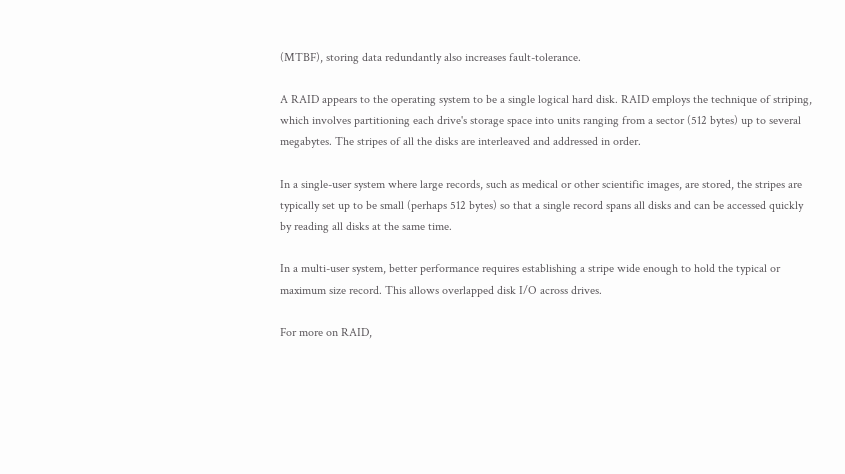(MTBF), storing data redundantly also increases fault-tolerance.

A RAID appears to the operating system to be a single logical hard disk. RAID employs the technique of striping, which involves partitioning each drive's storage space into units ranging from a sector (512 bytes) up to several megabytes. The stripes of all the disks are interleaved and addressed in order.

In a single-user system where large records, such as medical or other scientific images, are stored, the stripes are typically set up to be small (perhaps 512 bytes) so that a single record spans all disks and can be accessed quickly by reading all disks at the same time.

In a multi-user system, better performance requires establishing a stripe wide enough to hold the typical or maximum size record. This allows overlapped disk I/O across drives.

For more on RAID,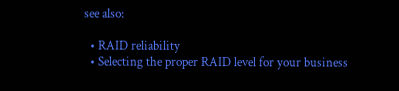see also:

  • RAID reliability
  • Selecting the proper RAID level for your business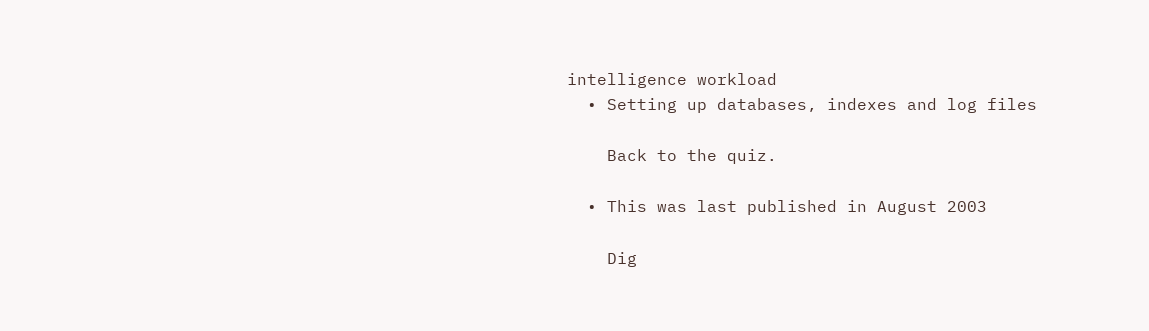intelligence workload
  • Setting up databases, indexes and log files

    Back to the quiz.

  • This was last published in August 2003

    Dig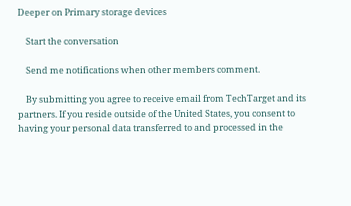Deeper on Primary storage devices

    Start the conversation

    Send me notifications when other members comment.

    By submitting you agree to receive email from TechTarget and its partners. If you reside outside of the United States, you consent to having your personal data transferred to and processed in the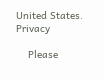United States. Privacy

    Please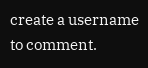create a username to comment.